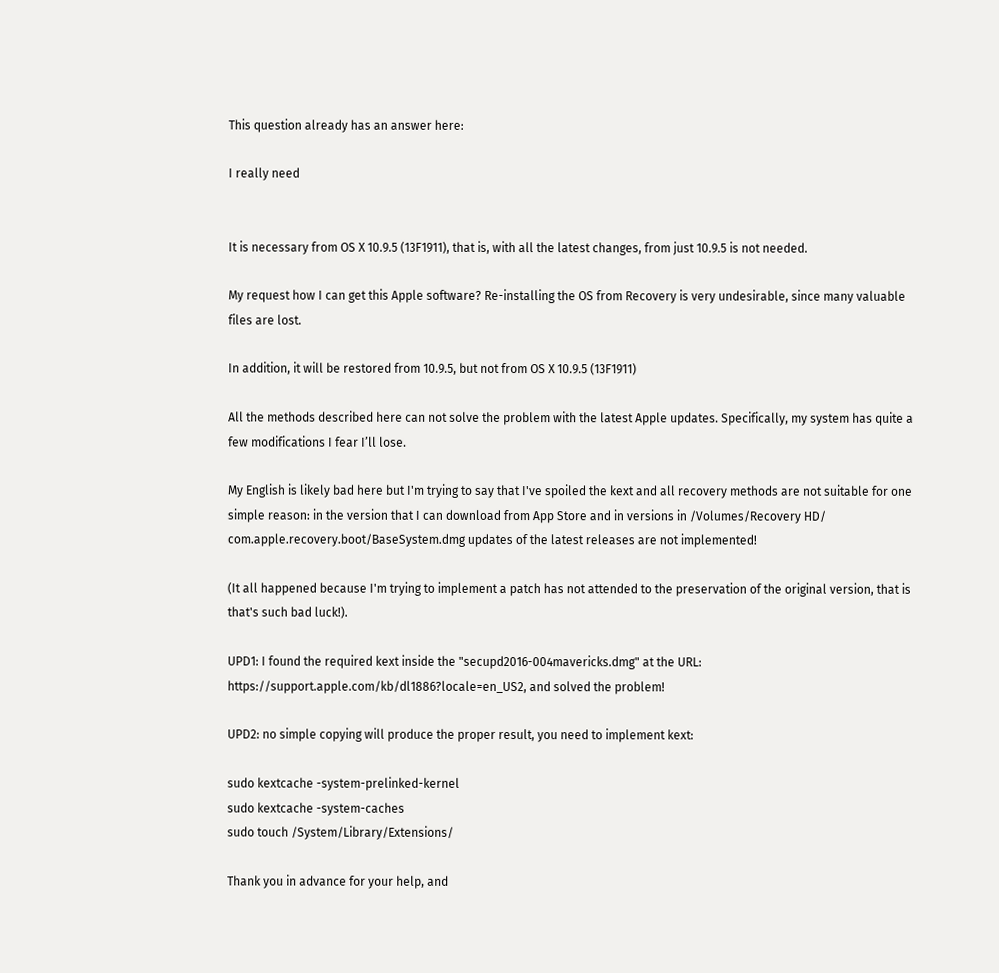This question already has an answer here:

I really need


It is necessary from OS X 10.9.5 (13F1911), that is, with all the latest changes, from just 10.9.5 is not needed.

My request how I can get this Apple software? Re-installing the OS from Recovery is very undesirable, since many valuable files are lost.

In addition, it will be restored from 10.9.5, but not from OS X 10.9.5 (13F1911)

All the methods described here can not solve the problem with the latest Apple updates. Specifically, my system has quite a few modifications I fear I’ll lose.

My English is likely bad here but I'm trying to say that I've spoiled the kext and all recovery methods are not suitable for one simple reason: in the version that I can download from App Store and in versions in /Volumes/Recovery HD/ com.apple.recovery.boot/BaseSystem.dmg updates of the latest releases are not implemented!

(It all happened because I'm trying to implement a patch has not attended to the preservation of the original version, that is that's such bad luck!).

UPD1: I found the required kext inside the "secupd2016-004mavericks.dmg" at the URL: https://support.apple.com/kb/dl1886?locale=en_US2, and solved the problem!

UPD2: no simple copying will produce the proper result, you need to implement kext:

sudo kextcache -system-prelinked-kernel
sudo kextcache -system-caches
sudo touch /System/Library/Extensions/

Thank you in advance for your help, and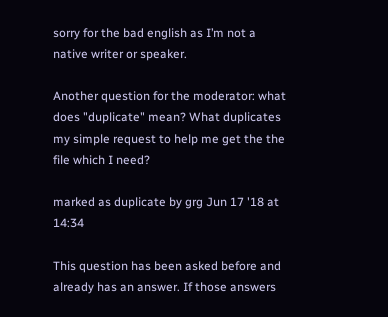sorry for the bad english as I’m not a native writer or speaker.

Another question for the moderator: what does "duplicate" mean? What duplicates my simple request to help me get the the file which I need?

marked as duplicate by grg Jun 17 '18 at 14:34

This question has been asked before and already has an answer. If those answers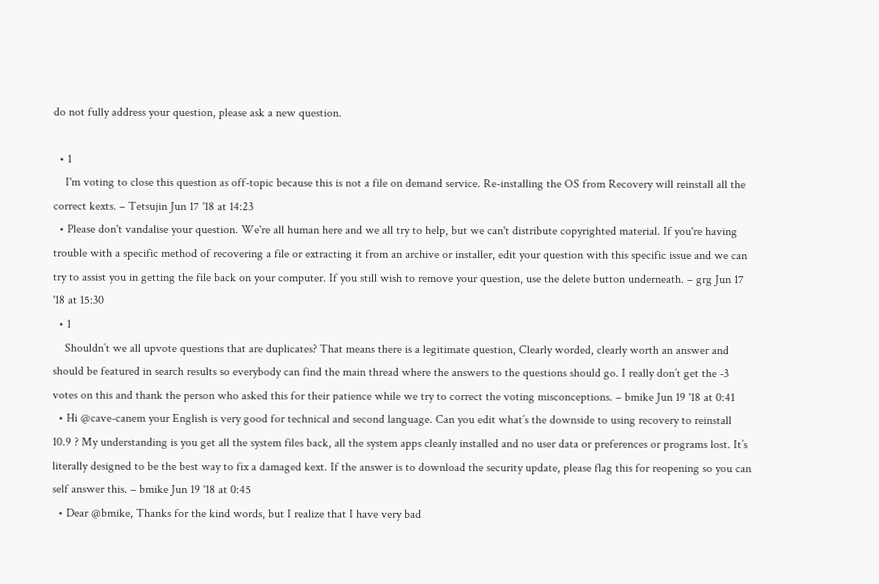do not fully address your question, please ask a new question.

  • 1
    I'm voting to close this question as off-topic because this is not a file on demand service. Re-installing the OS from Recovery will reinstall all the correct kexts. – Tetsujin Jun 17 '18 at 14:23
  • Please don't vandalise your question. We're all human here and we all try to help, but we can't distribute copyrighted material. If you're having trouble with a specific method of recovering a file or extracting it from an archive or installer, edit your question with this specific issue and we can try to assist you in getting the file back on your computer. If you still wish to remove your question, use the delete button underneath. – grg Jun 17 '18 at 15:30
  • 1
    Shouldn’t we all upvote questions that are duplicates? That means there is a legitimate question, Clearly worded, clearly worth an answer and should be featured in search results so everybody can find the main thread where the answers to the questions should go. I really don’t get the -3 votes on this and thank the person who asked this for their patience while we try to correct the voting misconceptions. – bmike Jun 19 '18 at 0:41
  • Hi @cave-canem your English is very good for technical and second language. Can you edit what’s the downside to using recovery to reinstall 10.9 ? My understanding is you get all the system files back, all the system apps cleanly installed and no user data or preferences or programs lost. It’s literally designed to be the best way to fix a damaged kext. If the answer is to download the security update, please flag this for reopening so you can self answer this. – bmike Jun 19 '18 at 0:45
  • Dear @bmike, Thanks for the kind words, but I realize that I have very bad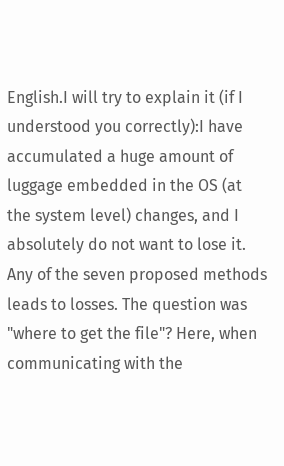English.I will try to explain it (if I understood you correctly):I have accumulated a huge amount of luggage embedded in the OS (at the system level) changes, and I absolutely do not want to lose it. Any of the seven proposed methods leads to losses. The question was "where to get the file"? Here, when communicating with the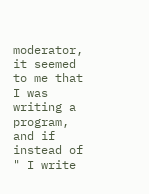moderator, it seemed to me that I was writing a program, and if instead of " I write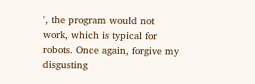', the program would not work, which is typical for robots. Once again, forgive my disgusting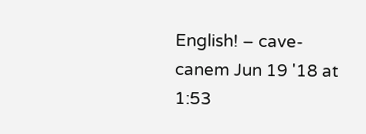English! – cave-canem Jun 19 '18 at 1:53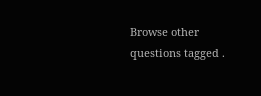Browse other questions tagged .